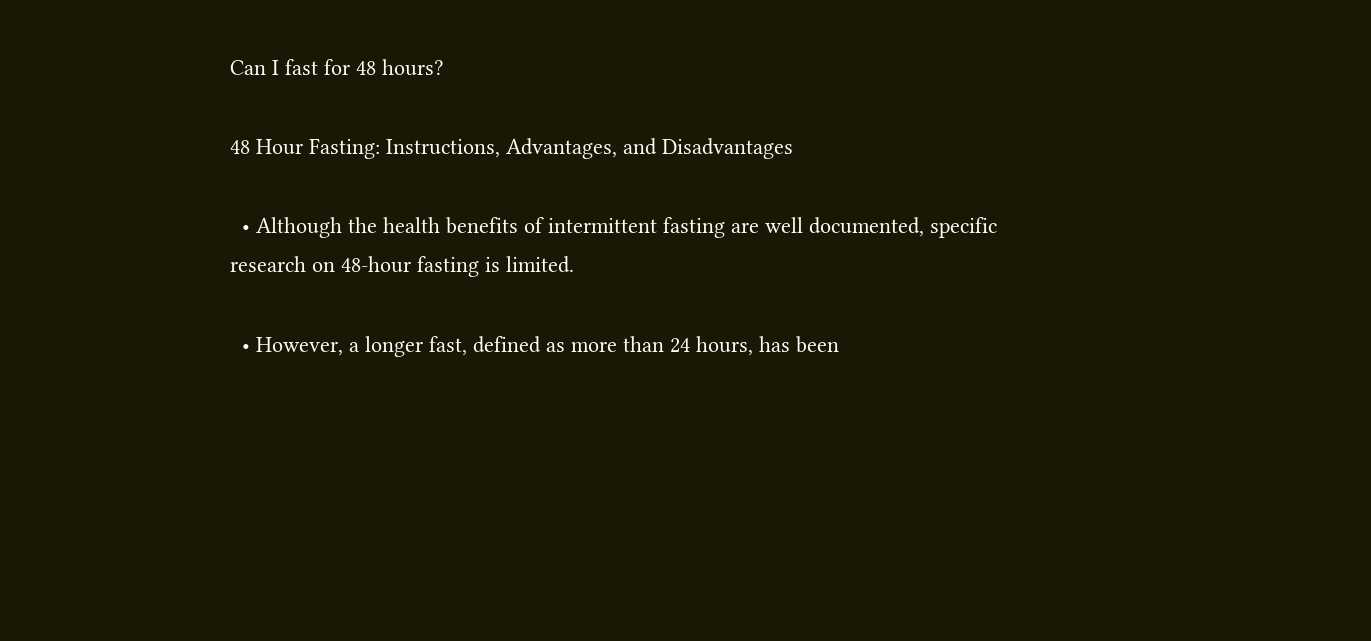Can I fast for 48 hours?

48 Hour Fasting: Instructions, Advantages, and Disadvantages

  • Although the health benefits of intermittent fasting are well documented, specific research on 48-hour fasting is limited.

  • However, a longer fast, defined as more than 24 hours, has been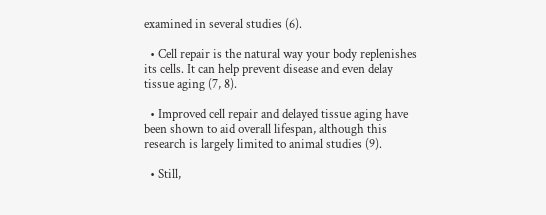examined in several studies (6).

  • Cell repair is the natural way your body replenishes its cells. It can help prevent disease and even delay tissue aging (7, 8).

  • Improved cell repair and delayed tissue aging have been shown to aid overall lifespan, although this research is largely limited to animal studies (9).

  • Still,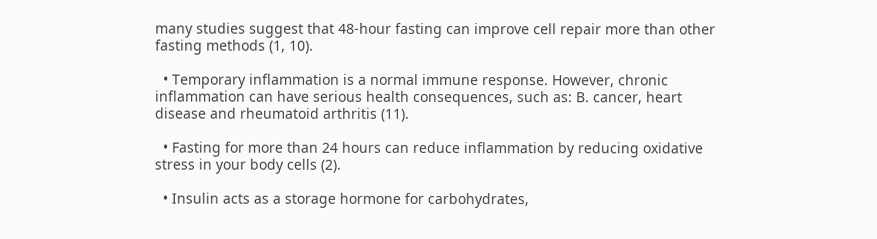many studies suggest that 48-hour fasting can improve cell repair more than other fasting methods (1, 10).

  • Temporary inflammation is a normal immune response. However, chronic inflammation can have serious health consequences, such as: B. cancer, heart disease and rheumatoid arthritis (11).

  • Fasting for more than 24 hours can reduce inflammation by reducing oxidative stress in your body cells (2).

  • Insulin acts as a storage hormone for carbohydrates,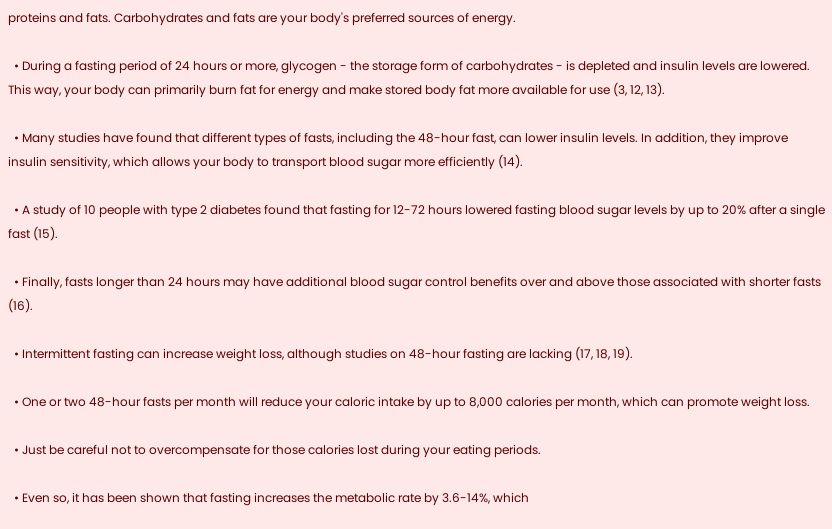proteins and fats. Carbohydrates and fats are your body's preferred sources of energy.

  • During a fasting period of 24 hours or more, glycogen - the storage form of carbohydrates - is depleted and insulin levels are lowered. This way, your body can primarily burn fat for energy and make stored body fat more available for use (3, 12, 13).

  • Many studies have found that different types of fasts, including the 48-hour fast, can lower insulin levels. In addition, they improve insulin sensitivity, which allows your body to transport blood sugar more efficiently (14).

  • A study of 10 people with type 2 diabetes found that fasting for 12-72 hours lowered fasting blood sugar levels by up to 20% after a single fast (15).

  • Finally, fasts longer than 24 hours may have additional blood sugar control benefits over and above those associated with shorter fasts (16).

  • Intermittent fasting can increase weight loss, although studies on 48-hour fasting are lacking (17, 18, 19).

  • One or two 48-hour fasts per month will reduce your caloric intake by up to 8,000 calories per month, which can promote weight loss.

  • Just be careful not to overcompensate for those calories lost during your eating periods.

  • Even so, it has been shown that fasting increases the metabolic rate by 3.6-14%, which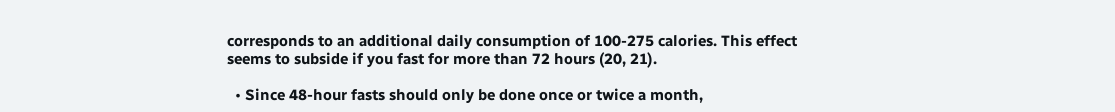corresponds to an additional daily consumption of 100-275 calories. This effect seems to subside if you fast for more than 72 hours (20, 21).

  • Since 48-hour fasts should only be done once or twice a month,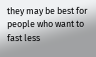they may be best for people who want to fast less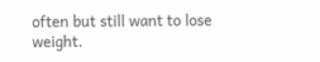often but still want to lose weight.